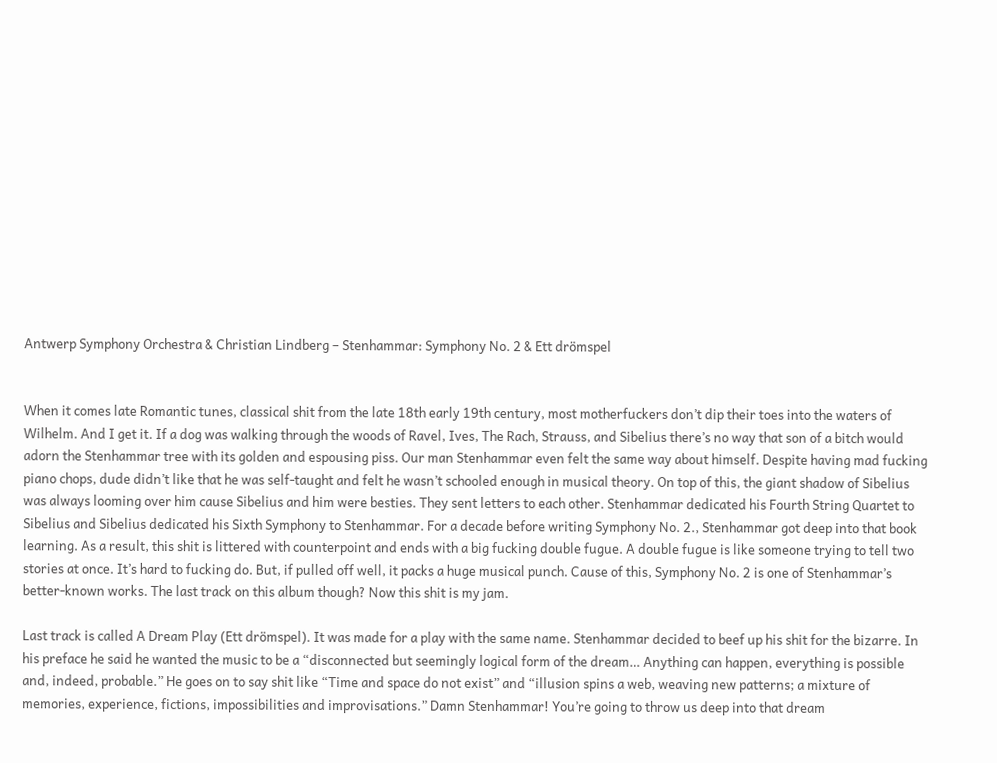Antwerp Symphony Orchestra & Christian Lindberg – Stenhammar: Symphony No. 2 & Ett drömspel


When it comes late Romantic tunes, classical shit from the late 18th early 19th century, most motherfuckers don’t dip their toes into the waters of Wilhelm. And I get it. If a dog was walking through the woods of Ravel, Ives, The Rach, Strauss, and Sibelius there’s no way that son of a bitch would adorn the Stenhammar tree with its golden and espousing piss. Our man Stenhammar even felt the same way about himself. Despite having mad fucking piano chops, dude didn’t like that he was self-taught and felt he wasn’t schooled enough in musical theory. On top of this, the giant shadow of Sibelius was always looming over him cause Sibelius and him were besties. They sent letters to each other. Stenhammar dedicated his Fourth String Quartet to Sibelius and Sibelius dedicated his Sixth Symphony to Stenhammar. For a decade before writing Symphony No. 2., Stenhammar got deep into that book learning. As a result, this shit is littered with counterpoint and ends with a big fucking double fugue. A double fugue is like someone trying to tell two stories at once. It’s hard to fucking do. But, if pulled off well, it packs a huge musical punch. Cause of this, Symphony No. 2 is one of Stenhammar’s better-known works. The last track on this album though? Now this shit is my jam.

Last track is called A Dream Play (Ett drömspel). It was made for a play with the same name. Stenhammar decided to beef up his shit for the bizarre. In his preface he said he wanted the music to be a “disconnected but seemingly logical form of the dream… Anything can happen, everything is possible and, indeed, probable.” He goes on to say shit like “Time and space do not exist” and “illusion spins a web, weaving new patterns; a mixture of memories, experience, fictions, impossibilities and improvisations.” Damn Stenhammar! You’re going to throw us deep into that dream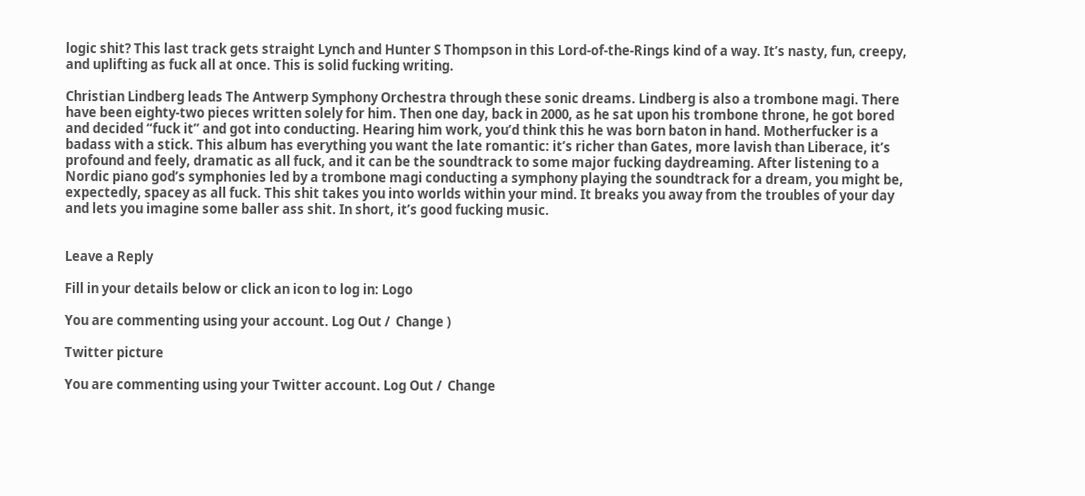logic shit? This last track gets straight Lynch and Hunter S Thompson in this Lord-of-the-Rings kind of a way. It’s nasty, fun, creepy, and uplifting as fuck all at once. This is solid fucking writing.

Christian Lindberg leads The Antwerp Symphony Orchestra through these sonic dreams. Lindberg is also a trombone magi. There have been eighty-two pieces written solely for him. Then one day, back in 2000, as he sat upon his trombone throne, he got bored and decided “fuck it” and got into conducting. Hearing him work, you’d think this he was born baton in hand. Motherfucker is a badass with a stick. This album has everything you want the late romantic: it’s richer than Gates, more lavish than Liberace, it’s profound and feely, dramatic as all fuck, and it can be the soundtrack to some major fucking daydreaming. After listening to a Nordic piano god’s symphonies led by a trombone magi conducting a symphony playing the soundtrack for a dream, you might be, expectedly, spacey as all fuck. This shit takes you into worlds within your mind. It breaks you away from the troubles of your day and lets you imagine some baller ass shit. In short, it’s good fucking music.


Leave a Reply

Fill in your details below or click an icon to log in: Logo

You are commenting using your account. Log Out /  Change )

Twitter picture

You are commenting using your Twitter account. Log Out /  Change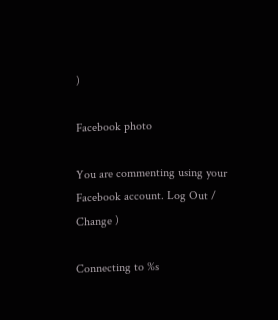)

Facebook photo

You are commenting using your Facebook account. Log Out /  Change )

Connecting to %s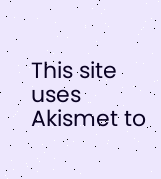This site uses Akismet to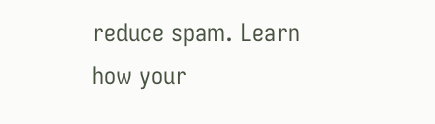reduce spam. Learn how your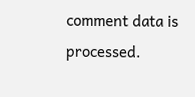comment data is processed.